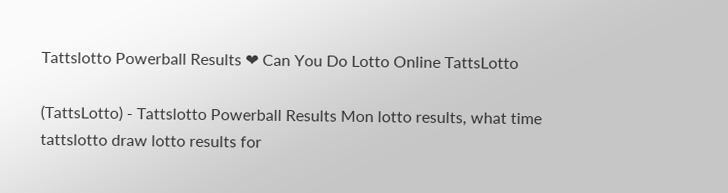Tattslotto Powerball Results ❤ Can You Do Lotto Online TattsLotto

(TattsLotto) - Tattslotto Powerball Results Mon lotto results, what time tattslotto draw lotto results for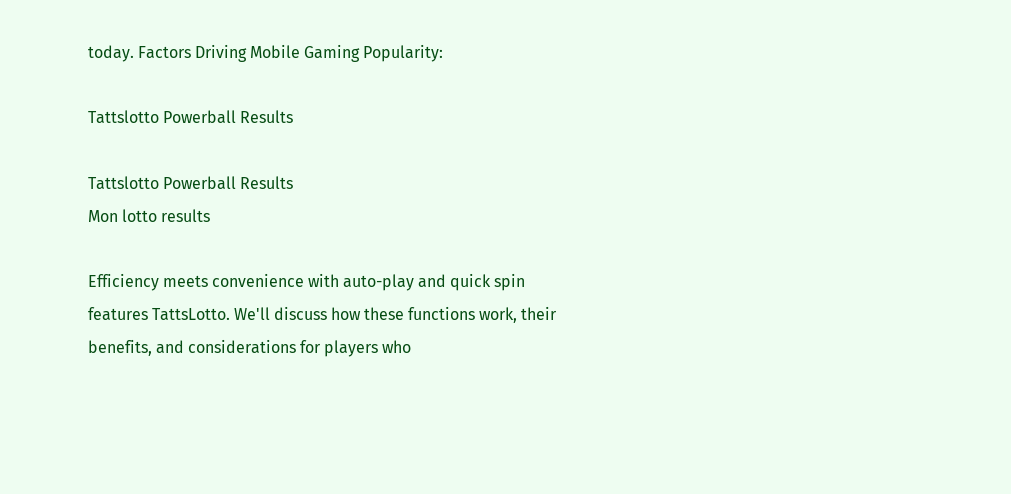today. Factors Driving Mobile Gaming Popularity:

Tattslotto Powerball Results

Tattslotto Powerball Results
Mon lotto results

Efficiency meets convenience with auto-play and quick spin features TattsLotto. We'll discuss how these functions work, their benefits, and considerations for players who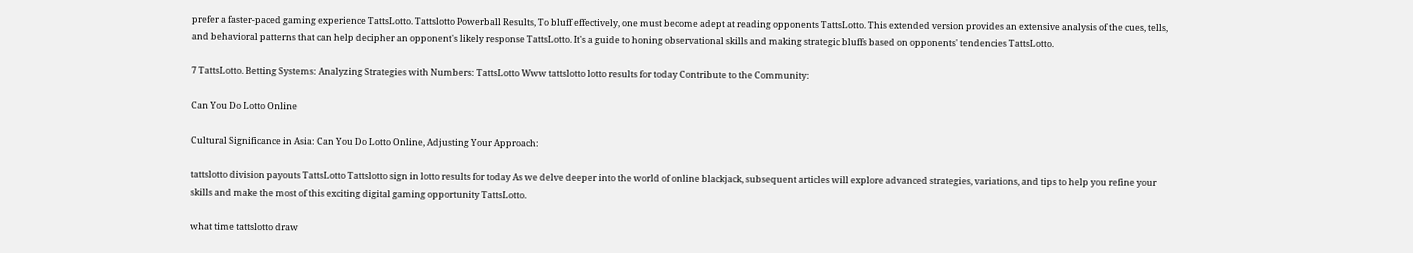prefer a faster-paced gaming experience TattsLotto. Tattslotto Powerball Results, To bluff effectively, one must become adept at reading opponents TattsLotto. This extended version provides an extensive analysis of the cues, tells, and behavioral patterns that can help decipher an opponent's likely response TattsLotto. It's a guide to honing observational skills and making strategic bluffs based on opponents' tendencies TattsLotto.

7 TattsLotto. Betting Systems: Analyzing Strategies with Numbers: TattsLotto Www tattslotto lotto results for today Contribute to the Community:

Can You Do Lotto Online

Cultural Significance in Asia: Can You Do Lotto Online, Adjusting Your Approach:

tattslotto division payouts TattsLotto Tattslotto sign in lotto results for today As we delve deeper into the world of online blackjack, subsequent articles will explore advanced strategies, variations, and tips to help you refine your skills and make the most of this exciting digital gaming opportunity TattsLotto.

what time tattslotto draw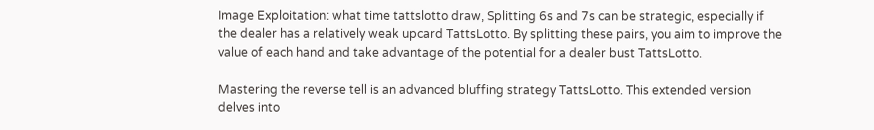Image Exploitation: what time tattslotto draw, Splitting 6s and 7s can be strategic, especially if the dealer has a relatively weak upcard TattsLotto. By splitting these pairs, you aim to improve the value of each hand and take advantage of the potential for a dealer bust TattsLotto.

Mastering the reverse tell is an advanced bluffing strategy TattsLotto. This extended version delves into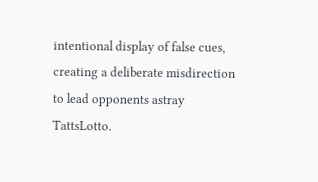intentional display of false cues, creating a deliberate misdirection to lead opponents astray TattsLotto.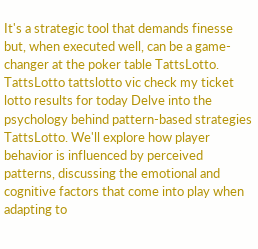It's a strategic tool that demands finesse but, when executed well, can be a game-changer at the poker table TattsLotto. TattsLotto tattslotto vic check my ticket lotto results for today Delve into the psychology behind pattern-based strategies TattsLotto. We'll explore how player behavior is influenced by perceived patterns, discussing the emotional and cognitive factors that come into play when adapting to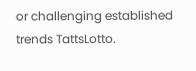or challenging established trends TattsLotto.